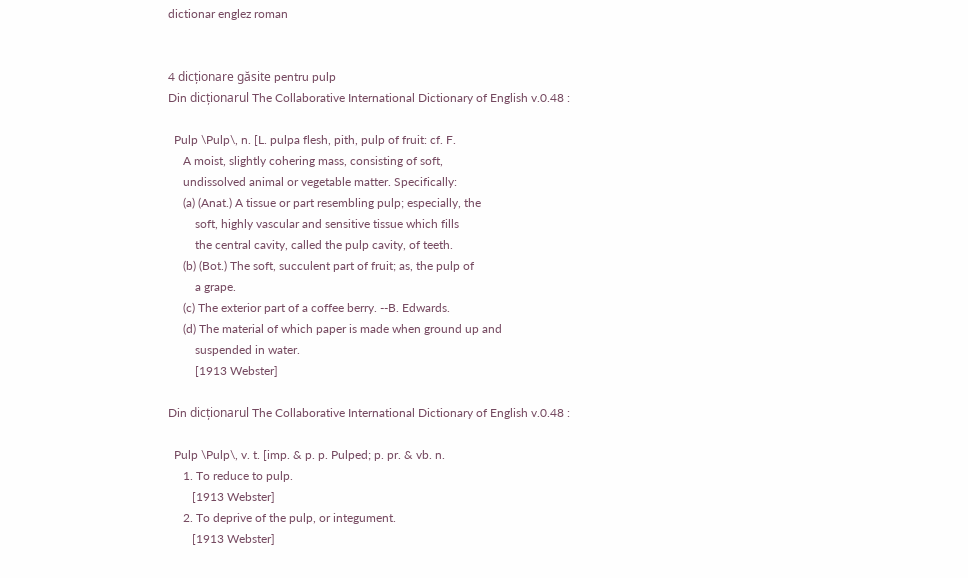dictionar englez roman


4 dicționare găsite pentru pulp
Din dicționarul The Collaborative International Dictionary of English v.0.48 :

  Pulp \Pulp\, n. [L. pulpa flesh, pith, pulp of fruit: cf. F.
     A moist, slightly cohering mass, consisting of soft,
     undissolved animal or vegetable matter. Specifically:
     (a) (Anat.) A tissue or part resembling pulp; especially, the
         soft, highly vascular and sensitive tissue which fills
         the central cavity, called the pulp cavity, of teeth.
     (b) (Bot.) The soft, succulent part of fruit; as, the pulp of
         a grape.
     (c) The exterior part of a coffee berry. --B. Edwards.
     (d) The material of which paper is made when ground up and
         suspended in water.
         [1913 Webster]

Din dicționarul The Collaborative International Dictionary of English v.0.48 :

  Pulp \Pulp\, v. t. [imp. & p. p. Pulped; p. pr. & vb. n.
     1. To reduce to pulp.
        [1913 Webster]
     2. To deprive of the pulp, or integument.
        [1913 Webster]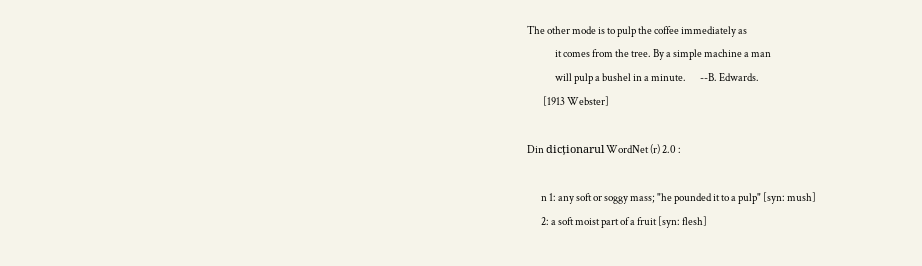The other mode is to pulp the coffee immediately as
              it comes from the tree. By a simple machine a man
              will pulp a bushel in a minute.       --B. Edwards.
        [1913 Webster]

Din dicționarul WordNet (r) 2.0 :

       n 1: any soft or soggy mass; "he pounded it to a pulp" [syn: mush]
       2: a soft moist part of a fruit [syn: flesh]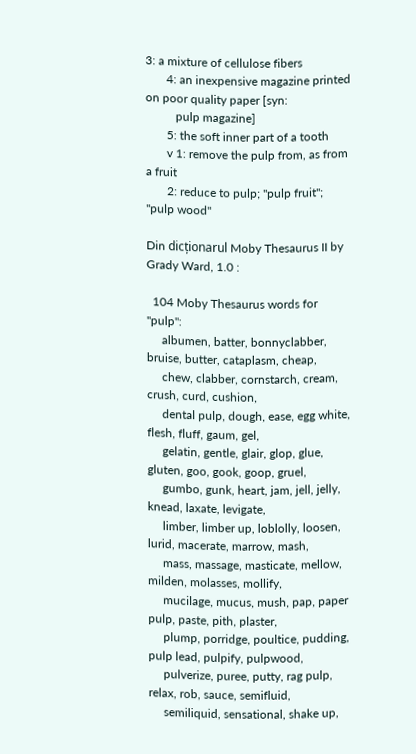3: a mixture of cellulose fibers
       4: an inexpensive magazine printed on poor quality paper [syn:
          pulp magazine]
       5: the soft inner part of a tooth
       v 1: remove the pulp from, as from a fruit
       2: reduce to pulp; "pulp fruit"; "pulp wood"

Din dicționarul Moby Thesaurus II by Grady Ward, 1.0 :

  104 Moby Thesaurus words for "pulp":
     albumen, batter, bonnyclabber, bruise, butter, cataplasm, cheap,
     chew, clabber, cornstarch, cream, crush, curd, cushion,
     dental pulp, dough, ease, egg white, flesh, fluff, gaum, gel,
     gelatin, gentle, glair, glop, glue, gluten, goo, gook, goop, gruel,
     gumbo, gunk, heart, jam, jell, jelly, knead, laxate, levigate,
     limber, limber up, loblolly, loosen, lurid, macerate, marrow, mash,
     mass, massage, masticate, mellow, milden, molasses, mollify,
     mucilage, mucus, mush, pap, paper pulp, paste, pith, plaster,
     plump, porridge, poultice, pudding, pulp lead, pulpify, pulpwood,
     pulverize, puree, putty, rag pulp, relax, rob, sauce, semifluid,
     semiliquid, sensational, shake up,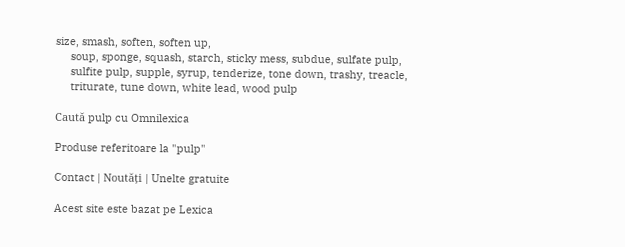size, smash, soften, soften up,
     soup, sponge, squash, starch, sticky mess, subdue, sulfate pulp,
     sulfite pulp, supple, syrup, tenderize, tone down, trashy, treacle,
     triturate, tune down, white lead, wood pulp

Caută pulp cu Omnilexica

Produse referitoare la "pulp"

Contact | Noutăți | Unelte gratuite

Acest site este bazat pe Lexica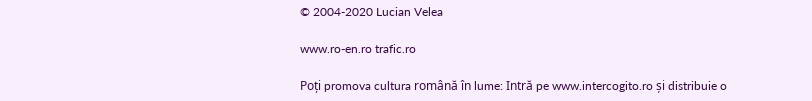© 2004-2020 Lucian Velea

www.ro-en.ro trafic.ro

Poți promova cultura română în lume: Intră pe www.intercogito.ro și distribuie o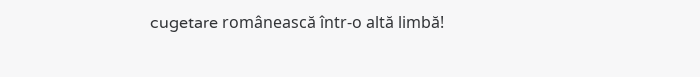cugetare românească într-o altă limbă!